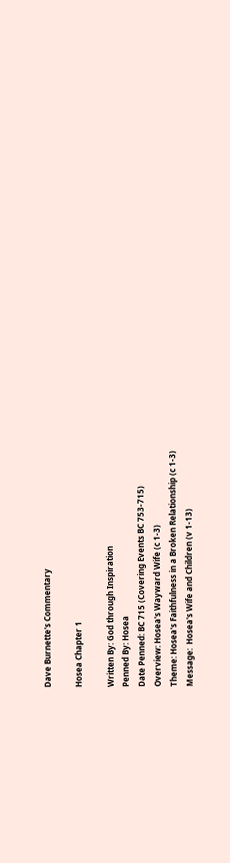Dave Burnette's Commentary

Hosea Chapter 1

Written By: God through Inspiration
Penned By: Hosea
Date Penned: BC 715 (Covering Events BC 753-715)
Overview: Hosea's Wayward Wife (c 1-3)
Theme: Hosea's Faithfulness in a Broken Relationship (c 1-3)
Message:  Hosea's Wife and Children (v 1-13)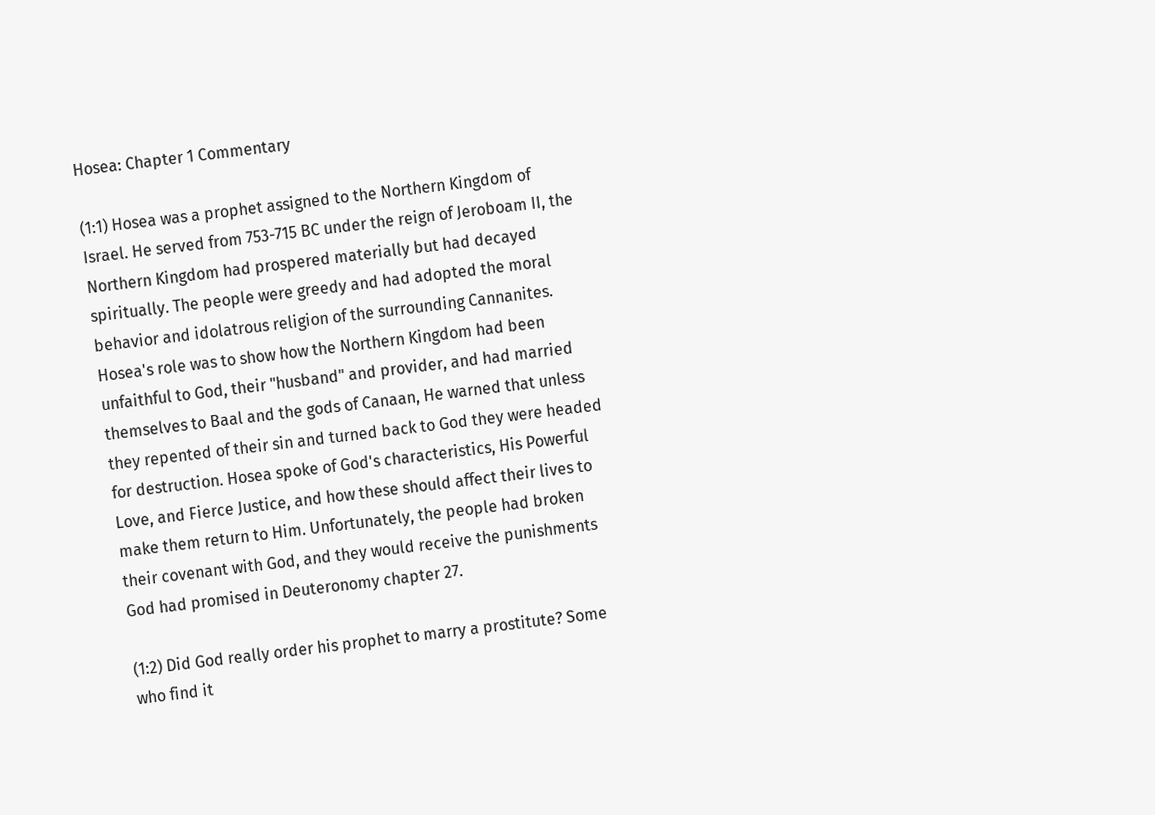Hosea: Chapter 1 Commentary

(1:1) Hosea was a prophet assigned to the Northern Kingdom of Israel. He served from 753-715 BC under the reign of Jeroboam II, the Northern Kingdom had prospered materially but had decayed spiritually. The people were greedy and had adopted the moral behavior and idolatrous religion of the surrounding Cannanites. Hosea's role was to show how the Northern Kingdom had been unfaithful to God, their "husband" and provider, and had married themselves to Baal and the gods of Canaan, He warned that unless they repented of their sin and turned back to God they were headed for destruction. Hosea spoke of God's characteristics, His Powerful Love, and Fierce Justice, and how these should affect their lives to make them return to Him. Unfortunately, the people had broken their covenant with God, and they would receive the punishments God had promised in Deuteronomy chapter 27.

(1:2) Did God really order his prophet to marry a prostitute? Some who find it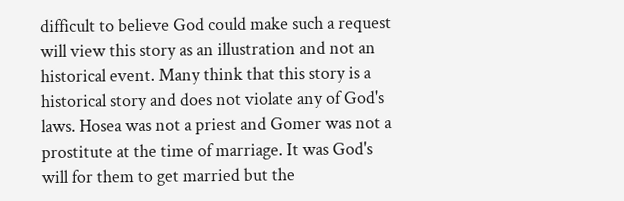difficult to believe God could make such a request will view this story as an illustration and not an historical event. Many think that this story is a historical story and does not violate any of God's laws. Hosea was not a priest and Gomer was not a prostitute at the time of marriage. It was God's will for them to get married but the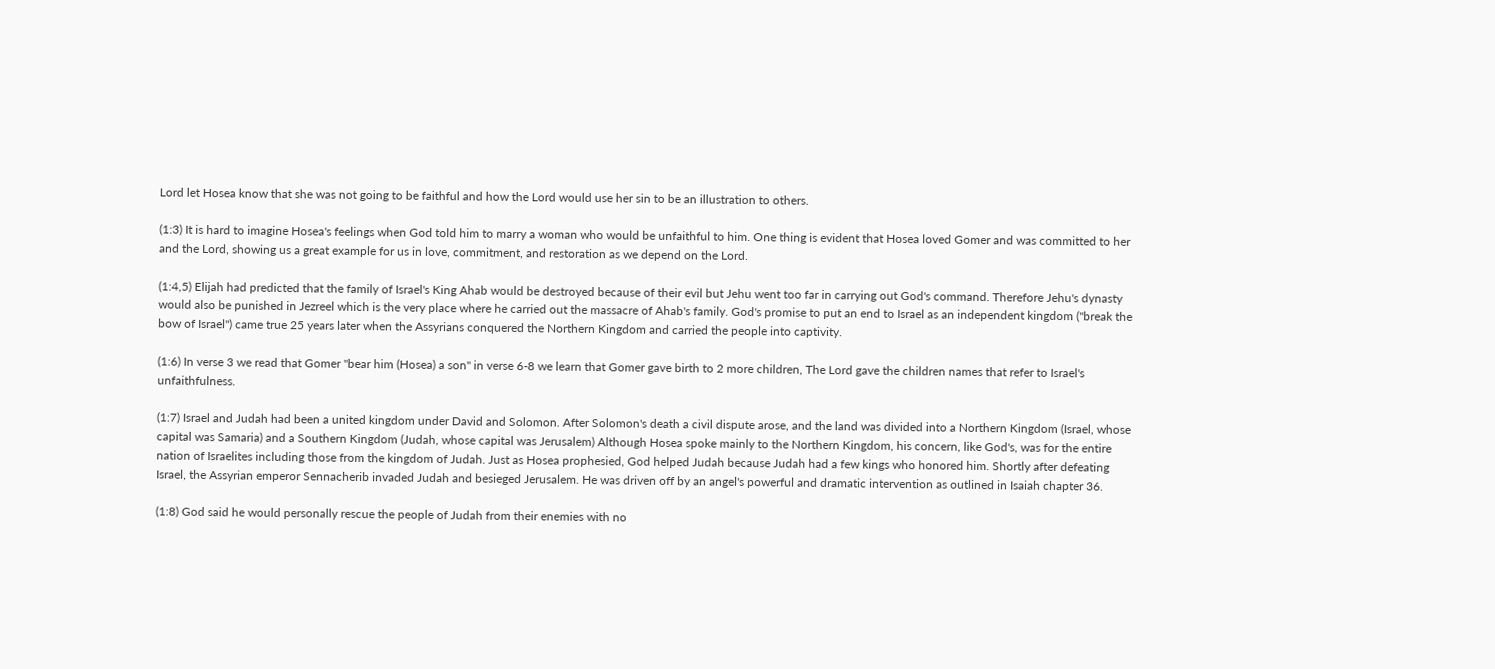Lord let Hosea know that she was not going to be faithful and how the Lord would use her sin to be an illustration to others.

(1:3) It is hard to imagine Hosea's feelings when God told him to marry a woman who would be unfaithful to him. One thing is evident that Hosea loved Gomer and was committed to her and the Lord, showing us a great example for us in love, commitment, and restoration as we depend on the Lord.

(1:4,5) Elijah had predicted that the family of Israel's King Ahab would be destroyed because of their evil but Jehu went too far in carrying out God's command. Therefore Jehu's dynasty would also be punished in Jezreel which is the very place where he carried out the massacre of Ahab's family. God's promise to put an end to Israel as an independent kingdom ("break the bow of Israel'') came true 25 years later when the Assyrians conquered the Northern Kingdom and carried the people into captivity.

(1:6) In verse 3 we read that Gomer "bear him (Hosea) a son" in verse 6-8 we learn that Gomer gave birth to 2 more children, The Lord gave the children names that refer to Israel's unfaithfulness.

(1:7) Israel and Judah had been a united kingdom under David and Solomon. After Solomon's death a civil dispute arose, and the land was divided into a Northern Kingdom (Israel, whose capital was Samaria) and a Southern Kingdom (Judah, whose capital was Jerusalem) Although Hosea spoke mainly to the Northern Kingdom, his concern, like God's, was for the entire nation of Israelites including those from the kingdom of Judah. Just as Hosea prophesied, God helped Judah because Judah had a few kings who honored him. Shortly after defeating Israel, the Assyrian emperor Sennacherib invaded Judah and besieged Jerusalem. He was driven off by an angel's powerful and dramatic intervention as outlined in Isaiah chapter 36.

(1:8) God said he would personally rescue the people of Judah from their enemies with no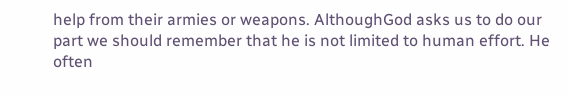help from their armies or weapons. AlthoughGod asks us to do our part we should remember that he is not limited to human effort. He often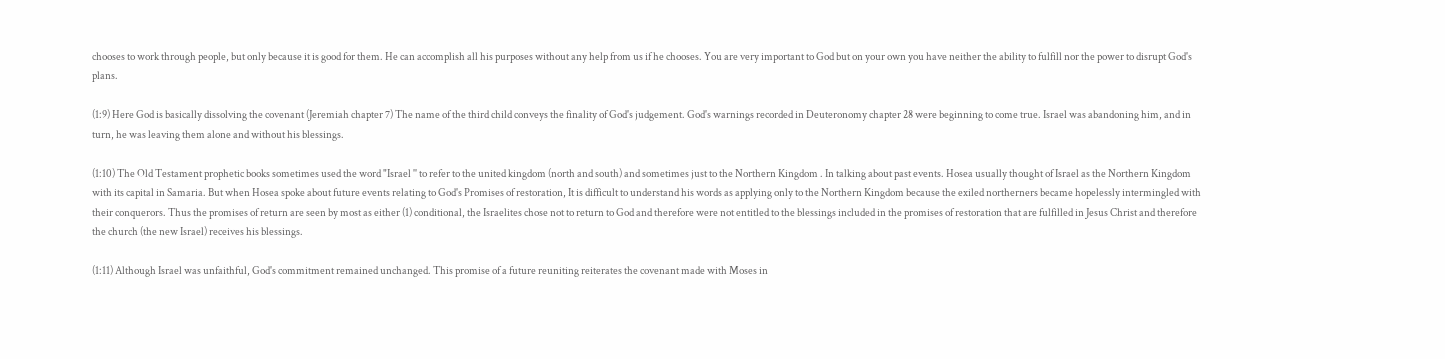chooses to work through people, but only because it is good for them. He can accomplish all his purposes without any help from us if he chooses. You are very important to God but on your own you have neither the ability to fulfill nor the power to disrupt God's plans.

(1:9) Here God is basically dissolving the covenant (Jeremiah chapter 7) The name of the third child conveys the finality of God's judgement. God's warnings recorded in Deuteronomy chapter 28 were beginning to come true. Israel was abandoning him, and in turn, he was leaving them alone and without his blessings.

(1:10) The Old Testament prophetic books sometimes used the word "Israel '' to refer to the united kingdom (north and south) and sometimes just to the Northern Kingdom . In talking about past events. Hosea usually thought of Israel as the Northern Kingdom with its capital in Samaria. But when Hosea spoke about future events relating to God's Promises of restoration, It is difficult to understand his words as applying only to the Northern Kingdom because the exiled northerners became hopelessly intermingled with their conquerors. Thus the promises of return are seen by most as either (1) conditional, the Israelites chose not to return to God and therefore were not entitled to the blessings included in the promises of restoration that are fulfilled in Jesus Christ and therefore the church (the new Israel) receives his blessings.

(1:11) Although Israel was unfaithful, God's commitment remained unchanged. This promise of a future reuniting reiterates the covenant made with Moses in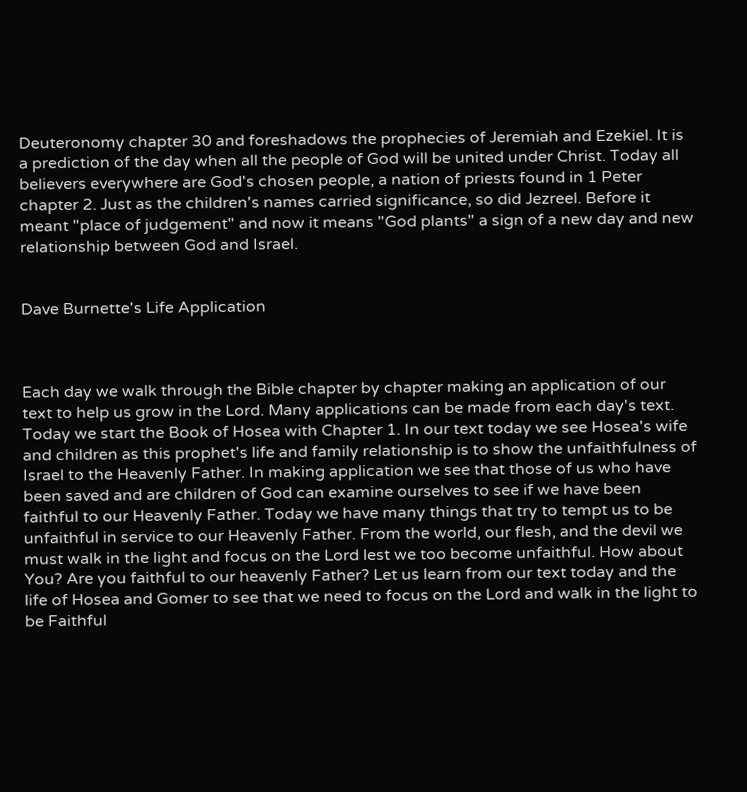Deuteronomy chapter 30 and foreshadows the prophecies of Jeremiah and Ezekiel. It is a prediction of the day when all the people of God will be united under Christ. Today all believers everywhere are God's chosen people, a nation of priests found in 1 Peter chapter 2. Just as the children's names carried significance, so did Jezreel. Before it meant "place of judgement" and now it means "God plants" a sign of a new day and new relationship between God and Israel.


Dave Burnette's Life Application



Each day we walk through the Bible chapter by chapter making an application of our text to help us grow in the Lord. Many applications can be made from each day's text. Today we start the Book of Hosea with Chapter 1. In our text today we see Hosea's wife and children as this prophet's life and family relationship is to show the unfaithfulness of Israel to the Heavenly Father. In making application we see that those of us who have been saved and are children of God can examine ourselves to see if we have been faithful to our Heavenly Father. Today we have many things that try to tempt us to be unfaithful in service to our Heavenly Father. From the world, our flesh, and the devil we must walk in the light and focus on the Lord lest we too become unfaithful. How about You? Are you faithful to our heavenly Father? Let us learn from our text today and the life of Hosea and Gomer to see that we need to focus on the Lord and walk in the light to be Faithful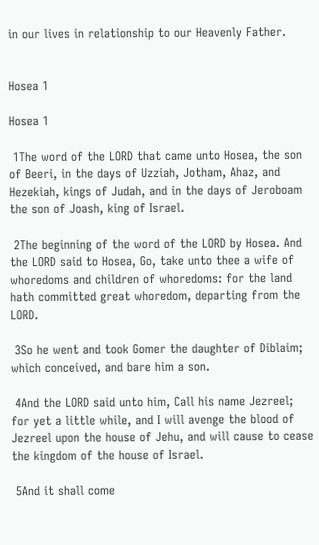in our lives in relationship to our Heavenly Father.


Hosea 1

Hosea 1

 1The word of the LORD that came unto Hosea, the son of Beeri, in the days of Uzziah, Jotham, Ahaz, and Hezekiah, kings of Judah, and in the days of Jeroboam the son of Joash, king of Israel.

 2The beginning of the word of the LORD by Hosea. And the LORD said to Hosea, Go, take unto thee a wife of whoredoms and children of whoredoms: for the land hath committed great whoredom, departing from the LORD.

 3So he went and took Gomer the daughter of Diblaim; which conceived, and bare him a son.

 4And the LORD said unto him, Call his name Jezreel; for yet a little while, and I will avenge the blood of Jezreel upon the house of Jehu, and will cause to cease the kingdom of the house of Israel.

 5And it shall come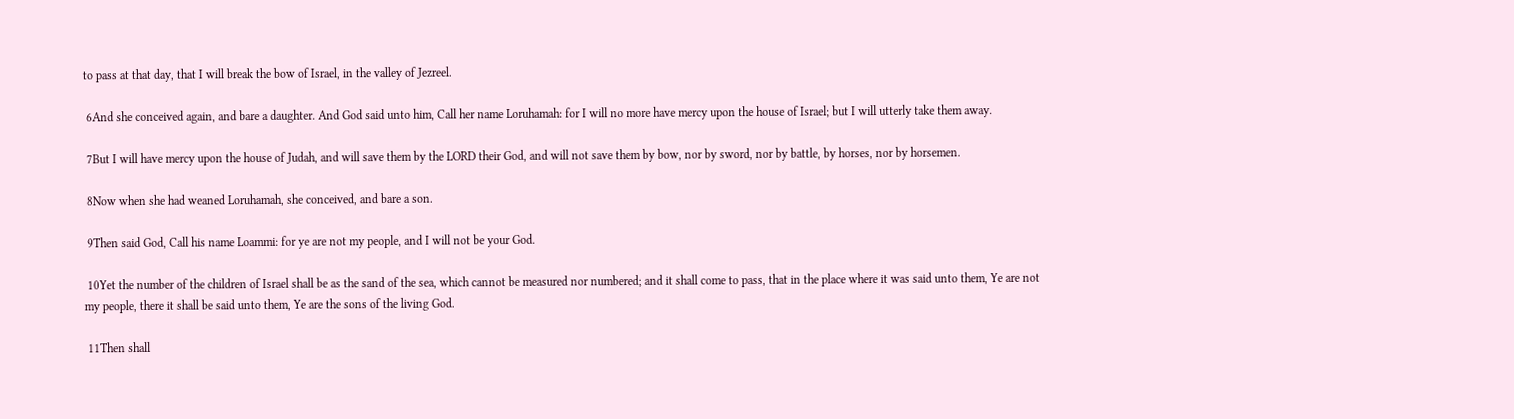to pass at that day, that I will break the bow of Israel, in the valley of Jezreel.

 6And she conceived again, and bare a daughter. And God said unto him, Call her name Loruhamah: for I will no more have mercy upon the house of Israel; but I will utterly take them away.

 7But I will have mercy upon the house of Judah, and will save them by the LORD their God, and will not save them by bow, nor by sword, nor by battle, by horses, nor by horsemen.

 8Now when she had weaned Loruhamah, she conceived, and bare a son.

 9Then said God, Call his name Loammi: for ye are not my people, and I will not be your God.

 10Yet the number of the children of Israel shall be as the sand of the sea, which cannot be measured nor numbered; and it shall come to pass, that in the place where it was said unto them, Ye are not my people, there it shall be said unto them, Ye are the sons of the living God.

 11Then shall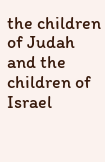the children of Judah and the children of Israel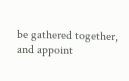be gathered together, and appoint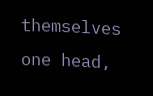themselves one head,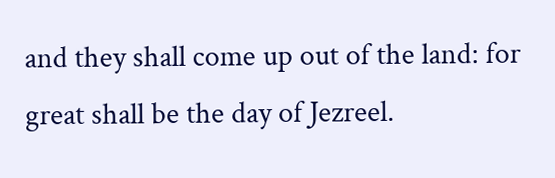and they shall come up out of the land: for great shall be the day of Jezreel.